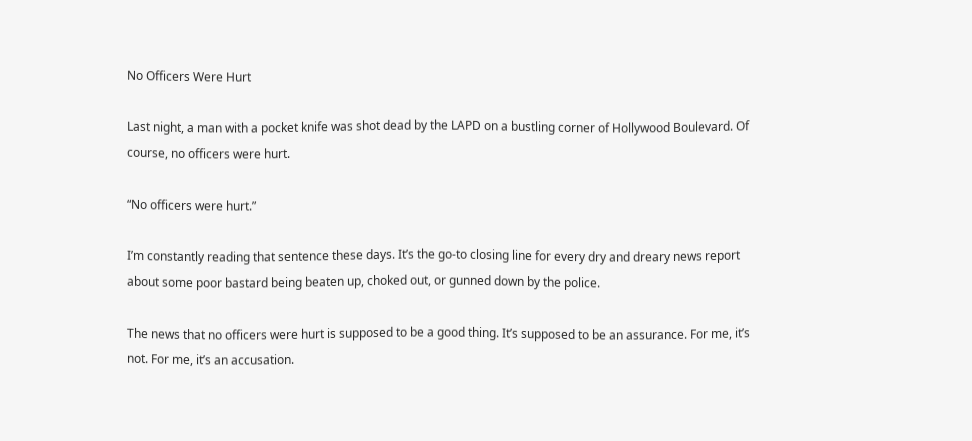No Officers Were Hurt

Last night, a man with a pocket knife was shot dead by the LAPD on a bustling corner of Hollywood Boulevard. Of course, no officers were hurt.

“No officers were hurt.”

I’m constantly reading that sentence these days. It’s the go-to closing line for every dry and dreary news report about some poor bastard being beaten up, choked out, or gunned down by the police.

The news that no officers were hurt is supposed to be a good thing. It’s supposed to be an assurance. For me, it’s not. For me, it’s an accusation.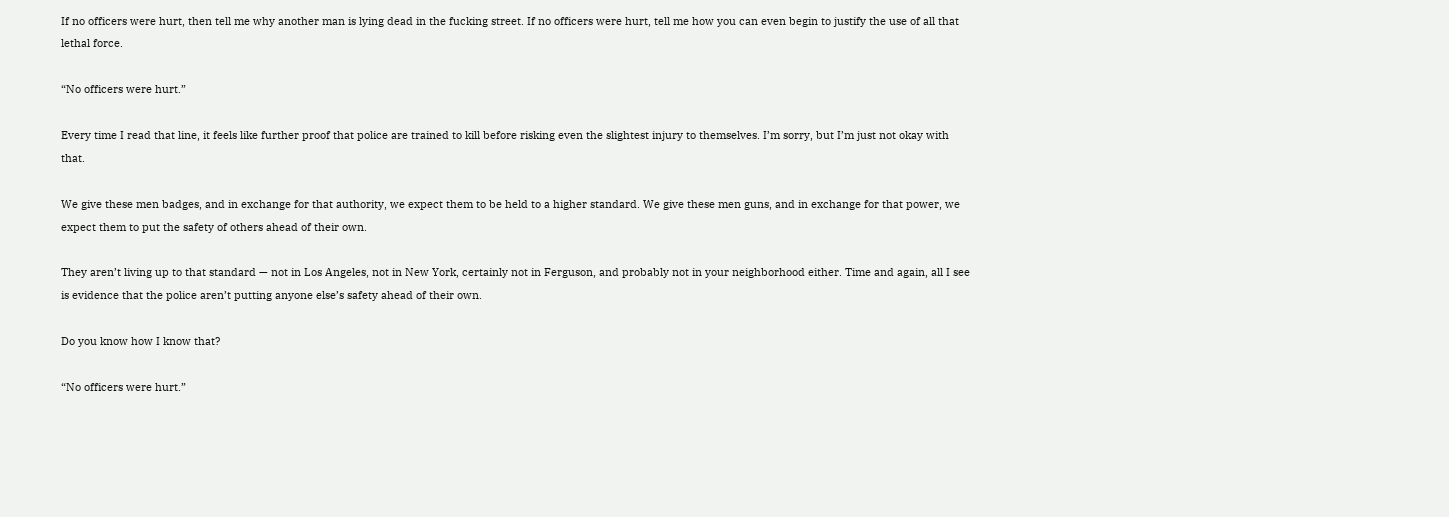If no officers were hurt, then tell me why another man is lying dead in the fucking street. If no officers were hurt, tell me how you can even begin to justify the use of all that lethal force.

“No officers were hurt.”

Every time I read that line, it feels like further proof that police are trained to kill before risking even the slightest injury to themselves. I’m sorry, but I’m just not okay with that.

We give these men badges, and in exchange for that authority, we expect them to be held to a higher standard. We give these men guns, and in exchange for that power, we expect them to put the safety of others ahead of their own.

They aren’t living up to that standard — not in Los Angeles, not in New York, certainly not in Ferguson, and probably not in your neighborhood either. Time and again, all I see is evidence that the police aren’t putting anyone else’s safety ahead of their own.

Do you know how I know that?

“No officers were hurt.”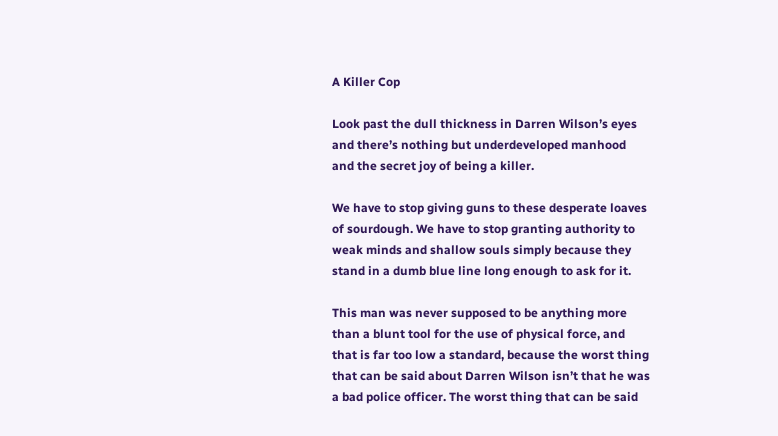A Killer Cop

Look past the dull thickness in Darren Wilson’s eyes and there’s nothing but underdeveloped manhood and the secret joy of being a killer.

We have to stop giving guns to these desperate loaves of sourdough. We have to stop granting authority to weak minds and shallow souls simply because they stand in a dumb blue line long enough to ask for it.

This man was never supposed to be anything more than a blunt tool for the use of physical force, and that is far too low a standard, because the worst thing that can be said about Darren Wilson isn’t that he was a bad police officer. The worst thing that can be said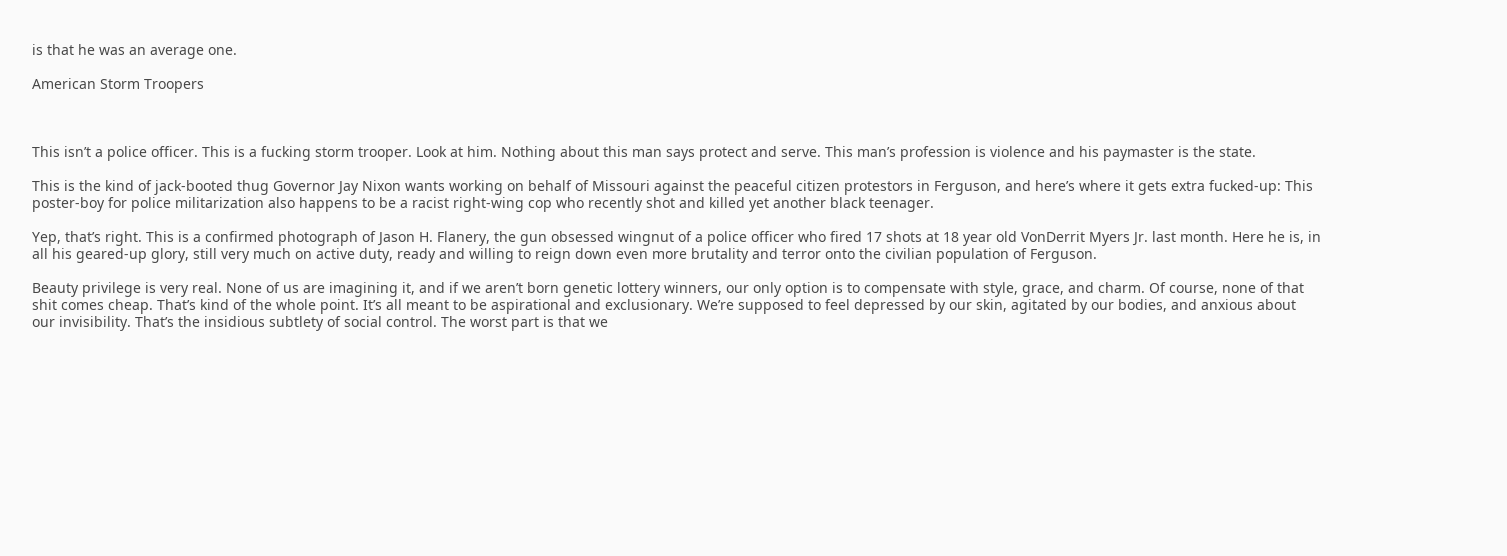is that he was an average one.

American Storm Troopers



This isn’t a police officer. This is a fucking storm trooper. Look at him. Nothing about this man says protect and serve. This man’s profession is violence and his paymaster is the state.

This is the kind of jack-booted thug Governor Jay Nixon wants working on behalf of Missouri against the peaceful citizen protestors in Ferguson, and here’s where it gets extra fucked-up: This poster-boy for police militarization also happens to be a racist right-wing cop who recently shot and killed yet another black teenager.

Yep, that’s right. This is a confirmed photograph of Jason H. Flanery, the gun obsessed wingnut of a police officer who fired 17 shots at 18 year old VonDerrit Myers Jr. last month. Here he is, in all his geared-up glory, still very much on active duty, ready and willing to reign down even more brutality and terror onto the civilian population of Ferguson.

Beauty privilege is very real. None of us are imagining it, and if we aren’t born genetic lottery winners, our only option is to compensate with style, grace, and charm. Of course, none of that shit comes cheap. That’s kind of the whole point. It’s all meant to be aspirational and exclusionary. We’re supposed to feel depressed by our skin, agitated by our bodies, and anxious about our invisibility. That’s the insidious subtlety of social control. The worst part is that we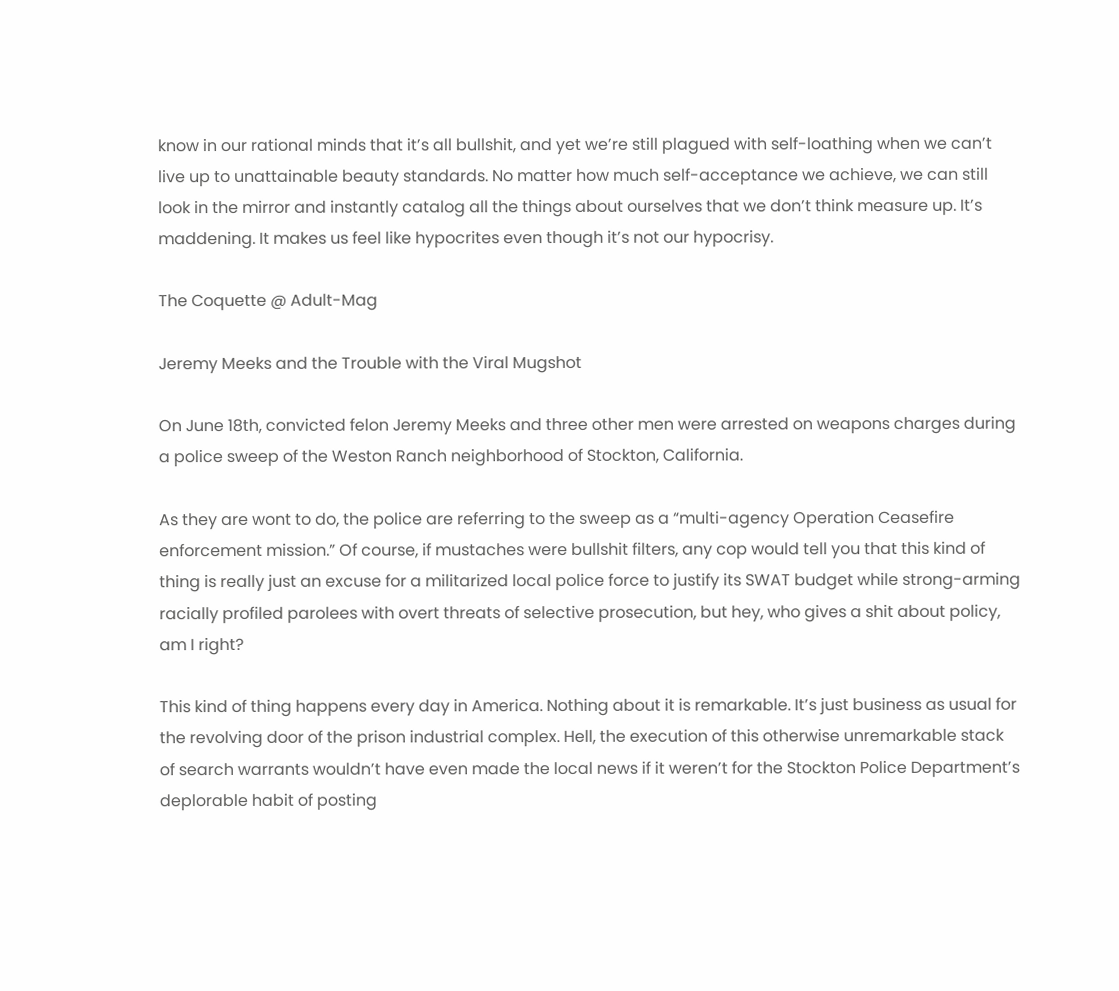know in our rational minds that it’s all bullshit, and yet we’re still plagued with self-loathing when we can’t live up to unattainable beauty standards. No matter how much self-acceptance we achieve, we can still look in the mirror and instantly catalog all the things about ourselves that we don’t think measure up. It’s maddening. It makes us feel like hypocrites even though it’s not our hypocrisy.

The Coquette @ Adult-Mag

Jeremy Meeks and the Trouble with the Viral Mugshot

On June 18th, convicted felon Jeremy Meeks and three other men were arrested on weapons charges during a police sweep of the Weston Ranch neighborhood of Stockton, California.

As they are wont to do, the police are referring to the sweep as a “multi-agency Operation Ceasefire enforcement mission.” Of course, if mustaches were bullshit filters, any cop would tell you that this kind of thing is really just an excuse for a militarized local police force to justify its SWAT budget while strong-arming racially profiled parolees with overt threats of selective prosecution, but hey, who gives a shit about policy, am I right?

This kind of thing happens every day in America. Nothing about it is remarkable. It’s just business as usual for the revolving door of the prison industrial complex. Hell, the execution of this otherwise unremarkable stack of search warrants wouldn’t have even made the local news if it weren’t for the Stockton Police Department’s deplorable habit of posting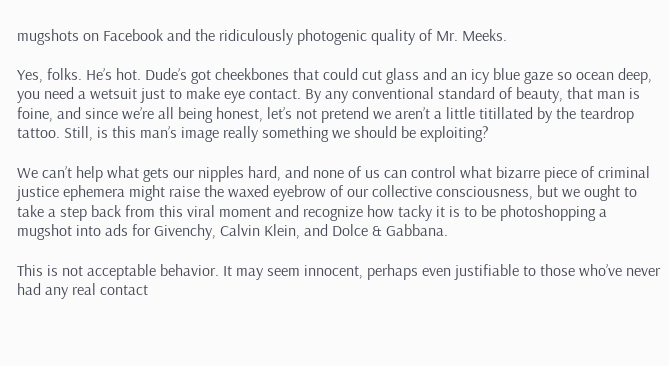mugshots on Facebook and the ridiculously photogenic quality of Mr. Meeks.

Yes, folks. He’s hot. Dude’s got cheekbones that could cut glass and an icy blue gaze so ocean deep, you need a wetsuit just to make eye contact. By any conventional standard of beauty, that man is foine, and since we’re all being honest, let’s not pretend we aren’t a little titillated by the teardrop tattoo. Still, is this man’s image really something we should be exploiting?

We can’t help what gets our nipples hard, and none of us can control what bizarre piece of criminal justice ephemera might raise the waxed eyebrow of our collective consciousness, but we ought to take a step back from this viral moment and recognize how tacky it is to be photoshopping a mugshot into ads for Givenchy, Calvin Klein, and Dolce & Gabbana.

This is not acceptable behavior. It may seem innocent, perhaps even justifiable to those who’ve never had any real contact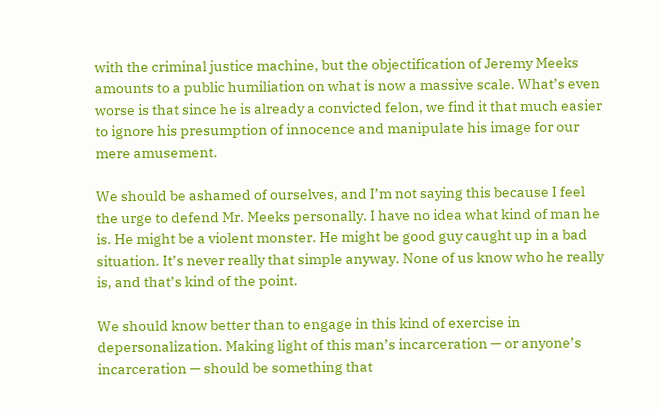with the criminal justice machine, but the objectification of Jeremy Meeks amounts to a public humiliation on what is now a massive scale. What’s even worse is that since he is already a convicted felon, we find it that much easier to ignore his presumption of innocence and manipulate his image for our mere amusement.

We should be ashamed of ourselves, and I’m not saying this because I feel the urge to defend Mr. Meeks personally. I have no idea what kind of man he is. He might be a violent monster. He might be good guy caught up in a bad situation. It’s never really that simple anyway. None of us know who he really is, and that’s kind of the point.

We should know better than to engage in this kind of exercise in depersonalization. Making light of this man’s incarceration — or anyone’s incarceration — should be something that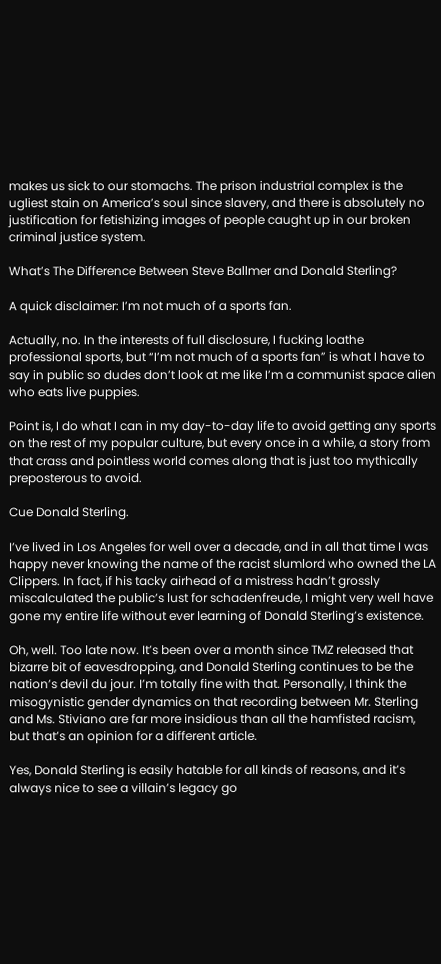makes us sick to our stomachs. The prison industrial complex is the ugliest stain on America’s soul since slavery, and there is absolutely no justification for fetishizing images of people caught up in our broken criminal justice system.

What’s The Difference Between Steve Ballmer and Donald Sterling?

A quick disclaimer: I’m not much of a sports fan.

Actually, no. In the interests of full disclosure, I fucking loathe professional sports, but “I’m not much of a sports fan” is what I have to say in public so dudes don’t look at me like I’m a communist space alien who eats live puppies.

Point is, I do what I can in my day-to-day life to avoid getting any sports on the rest of my popular culture, but every once in a while, a story from that crass and pointless world comes along that is just too mythically preposterous to avoid.

Cue Donald Sterling.

I’ve lived in Los Angeles for well over a decade, and in all that time I was happy never knowing the name of the racist slumlord who owned the LA Clippers. In fact, if his tacky airhead of a mistress hadn’t grossly miscalculated the public’s lust for schadenfreude, I might very well have gone my entire life without ever learning of Donald Sterling’s existence.

Oh, well. Too late now. It’s been over a month since TMZ released that bizarre bit of eavesdropping, and Donald Sterling continues to be the nation’s devil du jour. I’m totally fine with that. Personally, I think the misogynistic gender dynamics on that recording between Mr. Sterling and Ms. Stiviano are far more insidious than all the hamfisted racism, but that’s an opinion for a different article.

Yes, Donald Sterling is easily hatable for all kinds of reasons, and it’s always nice to see a villain’s legacy go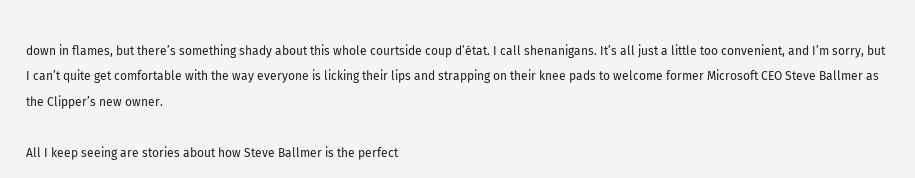down in flames, but there’s something shady about this whole courtside coup d’état. I call shenanigans. It’s all just a little too convenient, and I’m sorry, but I can’t quite get comfortable with the way everyone is licking their lips and strapping on their knee pads to welcome former Microsoft CEO Steve Ballmer as the Clipper’s new owner.

All I keep seeing are stories about how Steve Ballmer is the perfect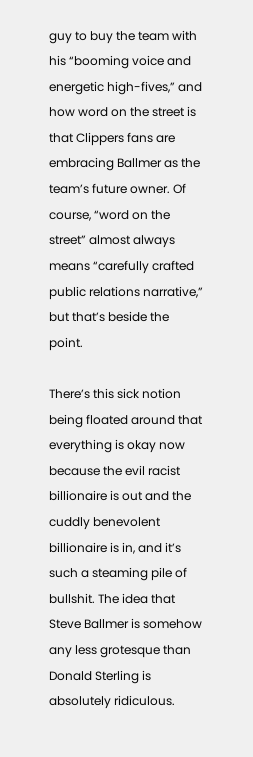guy to buy the team with his “booming voice and energetic high-fives,” and how word on the street is that Clippers fans are embracing Ballmer as the team’s future owner. Of course, “word on the street” almost always means “carefully crafted public relations narrative,” but that’s beside the point.

There’s this sick notion being floated around that everything is okay now because the evil racist billionaire is out and the cuddly benevolent billionaire is in, and it’s such a steaming pile of bullshit. The idea that Steve Ballmer is somehow any less grotesque than Donald Sterling is absolutely ridiculous.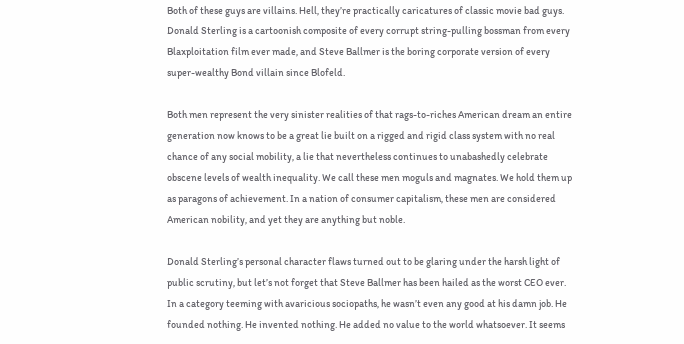Both of these guys are villains. Hell, they’re practically caricatures of classic movie bad guys. Donald Sterling is a cartoonish composite of every corrupt string-pulling bossman from every Blaxploitation film ever made, and Steve Ballmer is the boring corporate version of every super-wealthy Bond villain since Blofeld.

Both men represent the very sinister realities of that rags-to-riches American dream an entire generation now knows to be a great lie built on a rigged and rigid class system with no real chance of any social mobility, a lie that nevertheless continues to unabashedly celebrate obscene levels of wealth inequality. We call these men moguls and magnates. We hold them up as paragons of achievement. In a nation of consumer capitalism, these men are considered American nobility, and yet they are anything but noble.

Donald Sterling’s personal character flaws turned out to be glaring under the harsh light of public scrutiny, but let’s not forget that Steve Ballmer has been hailed as the worst CEO ever. In a category teeming with avaricious sociopaths, he wasn’t even any good at his damn job. He founded nothing. He invented nothing. He added no value to the world whatsoever. It seems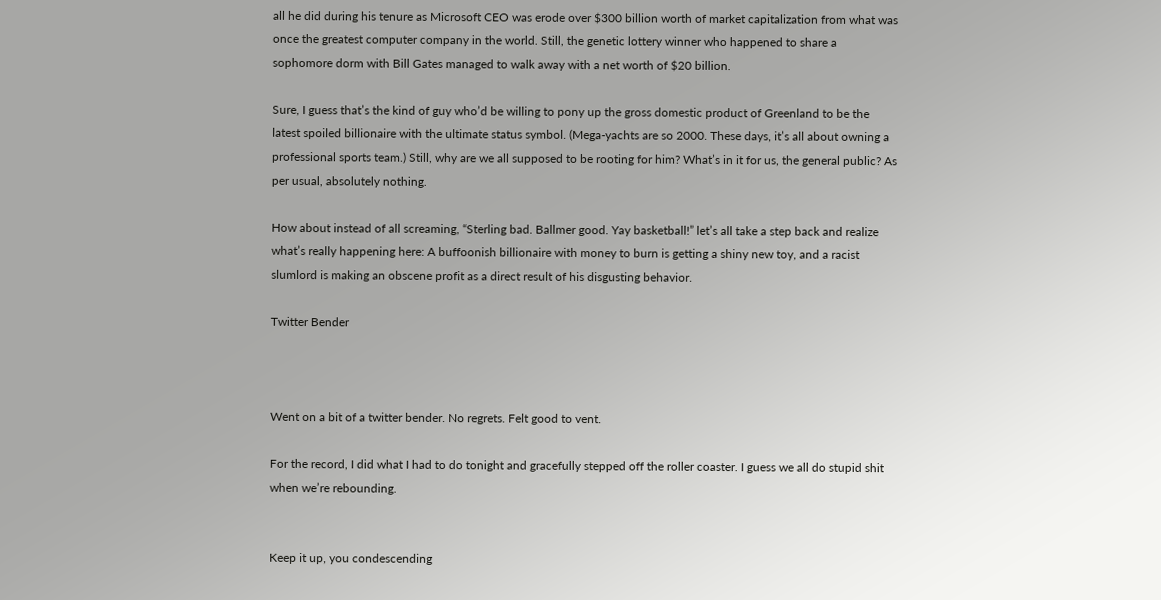all he did during his tenure as Microsoft CEO was erode over $300 billion worth of market capitalization from what was once the greatest computer company in the world. Still, the genetic lottery winner who happened to share a sophomore dorm with Bill Gates managed to walk away with a net worth of $20 billion.

Sure, I guess that’s the kind of guy who’d be willing to pony up the gross domestic product of Greenland to be the latest spoiled billionaire with the ultimate status symbol. (Mega-yachts are so 2000. These days, it’s all about owning a professional sports team.) Still, why are we all supposed to be rooting for him? What’s in it for us, the general public? As per usual, absolutely nothing.

How about instead of all screaming, “Sterling bad. Ballmer good. Yay basketball!” let’s all take a step back and realize what’s really happening here: A buffoonish billionaire with money to burn is getting a shiny new toy, and a racist slumlord is making an obscene profit as a direct result of his disgusting behavior.

Twitter Bender



Went on a bit of a twitter bender. No regrets. Felt good to vent.

For the record, I did what I had to do tonight and gracefully stepped off the roller coaster. I guess we all do stupid shit when we’re rebounding.


Keep it up, you condescending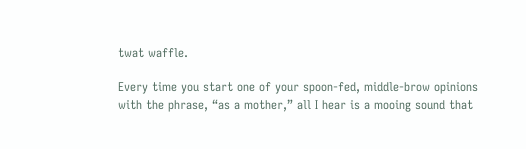twat waffle.

Every time you start one of your spoon-fed, middle-brow opinions with the phrase, “as a mother,” all I hear is a mooing sound that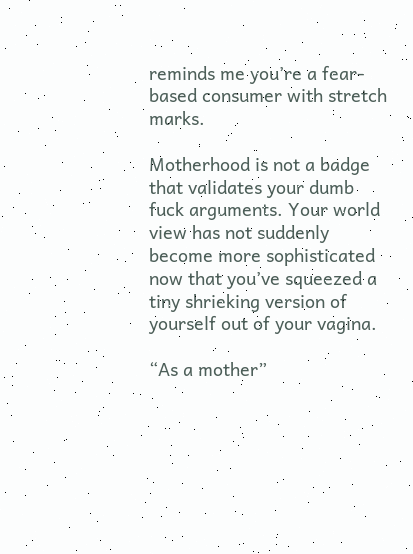reminds me you’re a fear-based consumer with stretch marks.

Motherhood is not a badge that validates your dumb fuck arguments. Your world view has not suddenly become more sophisticated now that you’ve squeezed a tiny shrieking version of yourself out of your vagina.

“As a mother”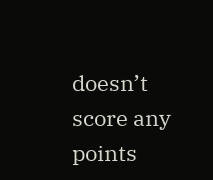doesn’t score any points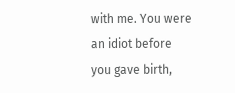with me. You were an idiot before you gave birth,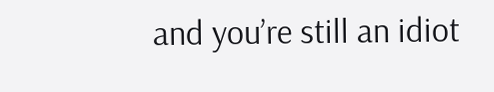and you’re still an idiot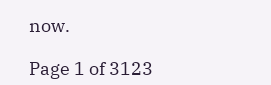now.

Page 1 of 3123